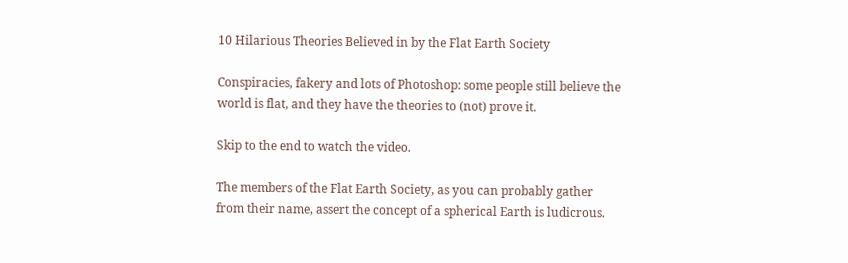10 Hilarious Theories Believed in by the Flat Earth Society

Conspiracies, fakery and lots of Photoshop: some people still believe the world is flat, and they have the theories to (not) prove it.

Skip to the end to watch the video.

The members of the Flat Earth Society, as you can probably gather from their name, assert the concept of a spherical Earth is ludicrous.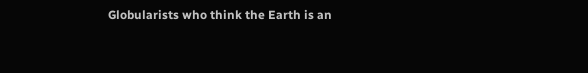Globularists who think the Earth is an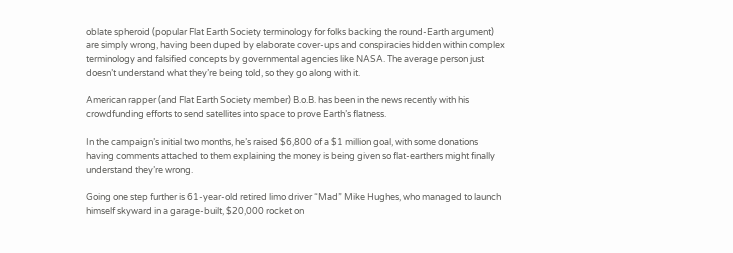oblate spheroid (popular Flat Earth Society terminology for folks backing the round-Earth argument) are simply wrong, having been duped by elaborate cover-ups and conspiracies hidden within complex terminology and falsified concepts by governmental agencies like NASA. The average person just doesn’t understand what they’re being told, so they go along with it.

American rapper (and Flat Earth Society member) B.o.B. has been in the news recently with his crowdfunding efforts to send satellites into space to prove Earth’s flatness.

In the campaign’s initial two months, he’s raised $6,800 of a $1 million goal, with some donations having comments attached to them explaining the money is being given so flat-earthers might finally understand they’re wrong.

Going one step further is 61-year-old retired limo driver “Mad” Mike Hughes, who managed to launch himself skyward in a garage-built, $20,000 rocket on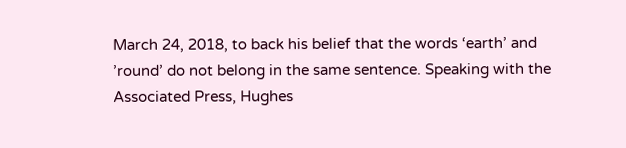March 24, 2018, to back his belief that the words ‘earth’ and ’round’ do not belong in the same sentence. Speaking with the Associated Press, Hughes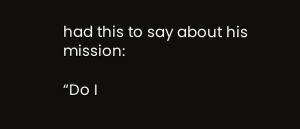had this to say about his mission:

“Do I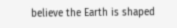believe the Earth is shaped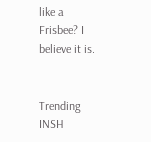like a Frisbee? I believe it is.


Trending INSH